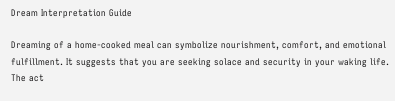Dream Interpretation Guide

Dreaming of a home-cooked meal can symbolize nourishment, comfort, and emotional fulfillment. It suggests that you are seeking solace and security in your waking life. The act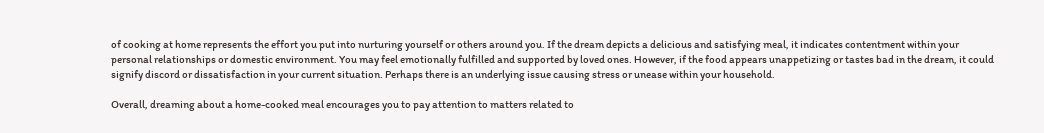of cooking at home represents the effort you put into nurturing yourself or others around you. If the dream depicts a delicious and satisfying meal, it indicates contentment within your personal relationships or domestic environment. You may feel emotionally fulfilled and supported by loved ones. However, if the food appears unappetizing or tastes bad in the dream, it could signify discord or dissatisfaction in your current situation. Perhaps there is an underlying issue causing stress or unease within your household.

Overall, dreaming about a home-cooked meal encourages you to pay attention to matters related to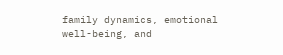family dynamics, emotional well-being, and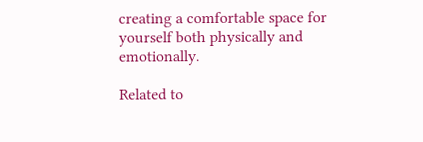creating a comfortable space for yourself both physically and emotionally.

Related to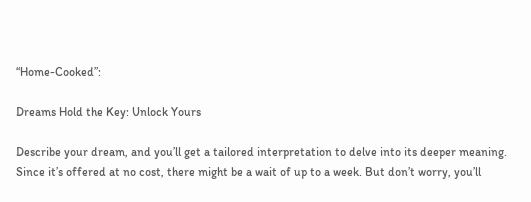“Home-Cooked”:

Dreams Hold the Key: Unlock Yours

Describe your dream, and you’ll get a tailored interpretation to delve into its deeper meaning. Since it’s offered at no cost, there might be a wait of up to a week. But don’t worry, you’ll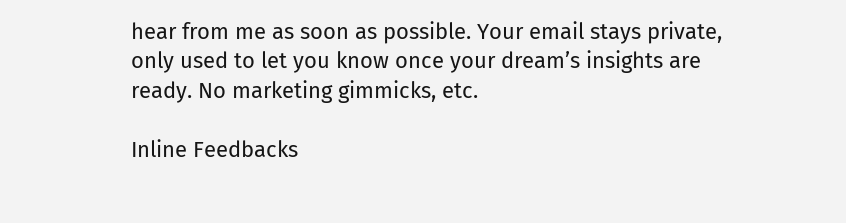hear from me as soon as possible. Your email stays private, only used to let you know once your dream’s insights are ready. No marketing gimmicks, etc.

Inline Feedbacks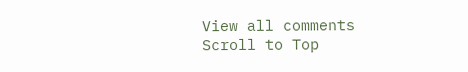View all comments
Scroll to Top